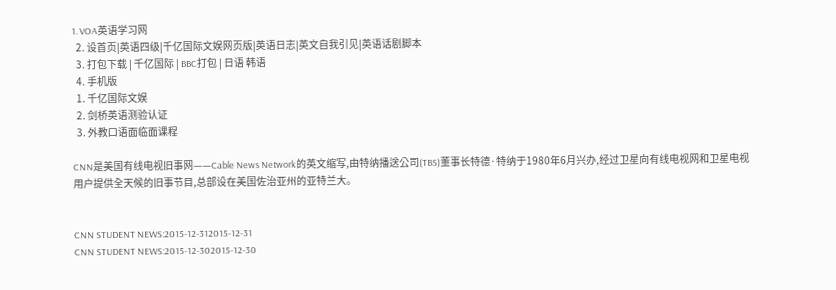1. VOA英语学习网
  2. 设首页|英语四级|千亿国际文娱网页版|英语日志|英文自我引见|英语话剧脚本
  3. 打包下载 | 千亿国际 | BBC打包 | 日语 韩语
  4. 手机版
  1. 千亿国际文娱
  2. 剑桥英语测验认证
  3. 外教口语面临面课程

CNN是美国有线电视旧事网——Cable News Network的英文缩写,由特纳播送公司(TBS)董事长特德·特纳于1980年6月兴办,经过卫星向有线电视网和卫星电视用户提供全天候的旧事节目,总部设在美国佐治亚州的亚特兰大。


CNN STUDENT NEWS:2015-12-312015-12-31
CNN STUDENT NEWS:2015-12-302015-12-30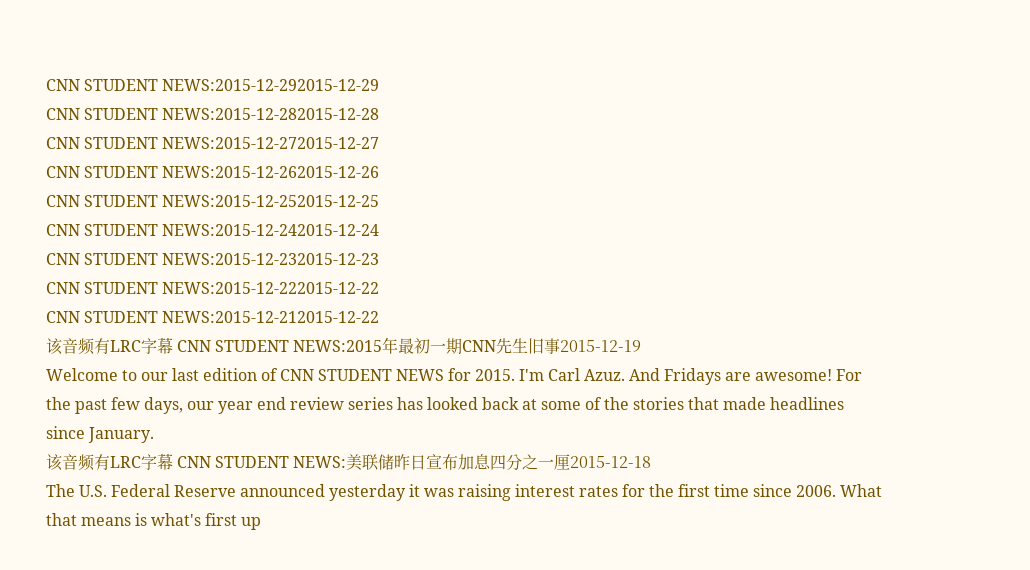CNN STUDENT NEWS:2015-12-292015-12-29
CNN STUDENT NEWS:2015-12-282015-12-28
CNN STUDENT NEWS:2015-12-272015-12-27
CNN STUDENT NEWS:2015-12-262015-12-26
CNN STUDENT NEWS:2015-12-252015-12-25
CNN STUDENT NEWS:2015-12-242015-12-24
CNN STUDENT NEWS:2015-12-232015-12-23
CNN STUDENT NEWS:2015-12-222015-12-22
CNN STUDENT NEWS:2015-12-212015-12-22
该音频有LRC字幕 CNN STUDENT NEWS:2015年最初一期CNN先生旧事2015-12-19
Welcome to our last edition of CNN STUDENT NEWS for 2015. I'm Carl Azuz. And Fridays are awesome! For the past few days, our year end review series has looked back at some of the stories that made headlines since January.
该音频有LRC字幕 CNN STUDENT NEWS:美联储昨日宣布加息四分之一厘2015-12-18
The U.S. Federal Reserve announced yesterday it was raising interest rates for the first time since 2006. What that means is what's first up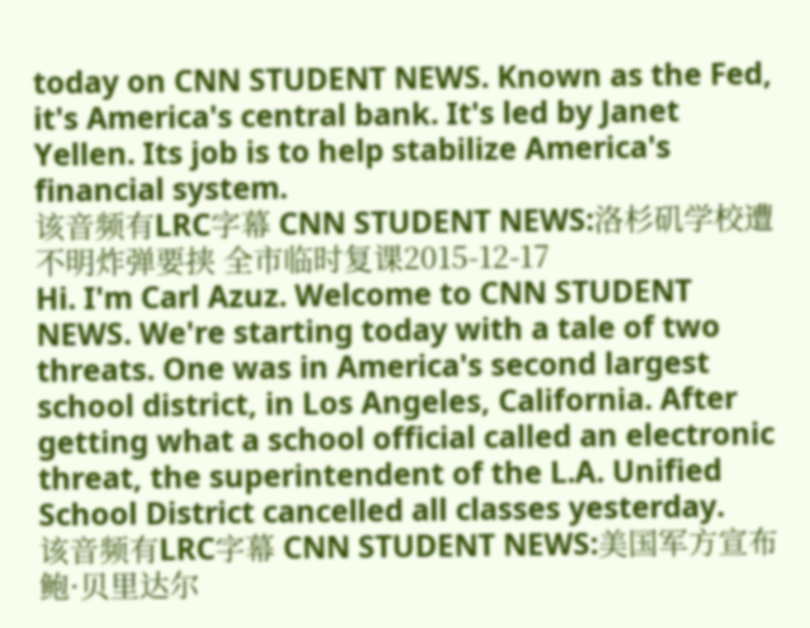today on CNN STUDENT NEWS. Known as the Fed, it's America's central bank. It's led by Janet Yellen. Its job is to help stabilize America's financial system.
该音频有LRC字幕 CNN STUDENT NEWS:洛杉矶学校遭不明炸弹要挟 全市临时复课2015-12-17
Hi. I'm Carl Azuz. Welcome to CNN STUDENT NEWS. We're starting today with a tale of two threats. One was in America's second largest school district, in Los Angeles, California. After getting what a school official called an electronic threat, the superintendent of the L.A. Unified School District cancelled all classes yesterday.
该音频有LRC字幕 CNN STUDENT NEWS:美国军方宣布鲍·贝里达尔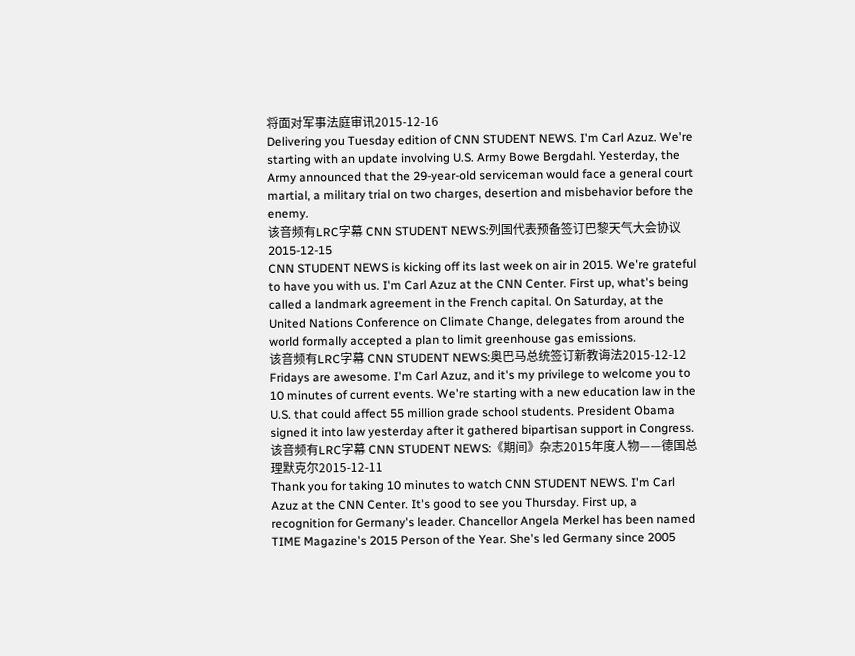将面对军事法庭审讯2015-12-16
Delivering you Tuesday edition of CNN STUDENT NEWS. I'm Carl Azuz. We're starting with an update involving U.S. Army Bowe Bergdahl. Yesterday, the Army announced that the 29-year-old serviceman would face a general court martial, a military trial on two charges, desertion and misbehavior before the enemy.
该音频有LRC字幕 CNN STUDENT NEWS:列国代表预备签订巴黎天气大会协议2015-12-15
CNN STUDENT NEWS is kicking off its last week on air in 2015. We're grateful to have you with us. I'm Carl Azuz at the CNN Center. First up, what's being called a landmark agreement in the French capital. On Saturday, at the United Nations Conference on Climate Change, delegates from around the world formally accepted a plan to limit greenhouse gas emissions.
该音频有LRC字幕 CNN STUDENT NEWS:奥巴马总统签订新教诲法2015-12-12
Fridays are awesome. I'm Carl Azuz, and it's my privilege to welcome you to 10 minutes of current events. We're starting with a new education law in the U.S. that could affect 55 million grade school students. President Obama signed it into law yesterday after it gathered bipartisan support in Congress.
该音频有LRC字幕 CNN STUDENT NEWS:《期间》杂志2015年度人物——德国总理默克尔2015-12-11
Thank you for taking 10 minutes to watch CNN STUDENT NEWS. I'm Carl Azuz at the CNN Center. It's good to see you Thursday. First up, a recognition for Germany's leader. Chancellor Angela Merkel has been named TIME Magazine's 2015 Person of the Year. She's led Germany since 2005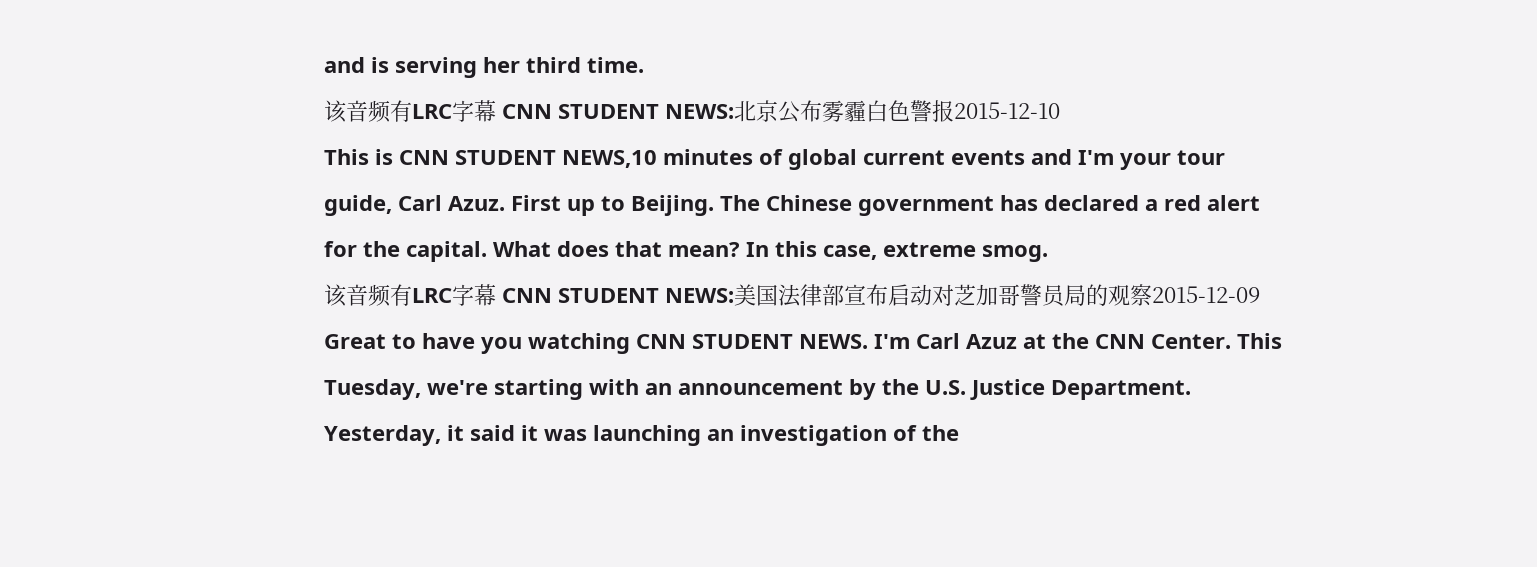and is serving her third time.
该音频有LRC字幕 CNN STUDENT NEWS:北京公布雾霾白色警报2015-12-10
This is CNN STUDENT NEWS,10 minutes of global current events and I'm your tour guide, Carl Azuz. First up to Beijing. The Chinese government has declared a red alert for the capital. What does that mean? In this case, extreme smog.
该音频有LRC字幕 CNN STUDENT NEWS:美国法律部宣布启动对芝加哥警员局的观察2015-12-09
Great to have you watching CNN STUDENT NEWS. I'm Carl Azuz at the CNN Center. This Tuesday, we're starting with an announcement by the U.S. Justice Department. Yesterday, it said it was launching an investigation of the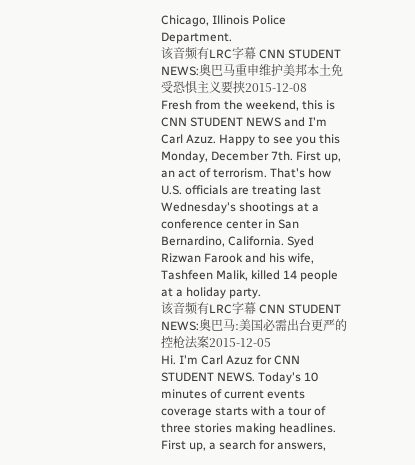Chicago, Illinois Police Department.
该音频有LRC字幕 CNN STUDENT NEWS:奥巴马重申维护美邦本土免受恐惧主义要挟2015-12-08
Fresh from the weekend, this is CNN STUDENT NEWS and I'm Carl Azuz. Happy to see you this Monday, December 7th. First up, an act of terrorism. That's how U.S. officials are treating last Wednesday's shootings at a conference center in San Bernardino, California. Syed Rizwan Farook and his wife, Tashfeen Malik, killed 14 people at a holiday party.
该音频有LRC字幕 CNN STUDENT NEWS:奥巴马:美国必需出台更严的控枪法案2015-12-05
Hi. I'm Carl Azuz for CNN STUDENT NEWS. Today's 10 minutes of current events coverage starts with a tour of three stories making headlines. First up, a search for answers,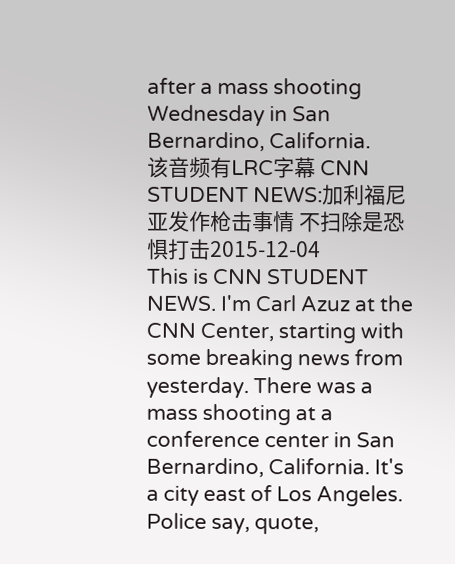after a mass shooting Wednesday in San Bernardino, California.
该音频有LRC字幕 CNN STUDENT NEWS:加利福尼亚发作枪击事情 不扫除是恐惧打击2015-12-04
This is CNN STUDENT NEWS. I'm Carl Azuz at the CNN Center, starting with some breaking news from yesterday. There was a mass shooting at a conference center in San Bernardino, California. It's a city east of Los Angeles. Police say, quote,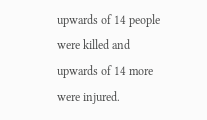upwards of 14 people were killed and upwards of 14 more were injured.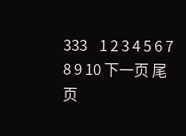333    1 2 3 4 5 6 7 8 9 10 下一页 尾页